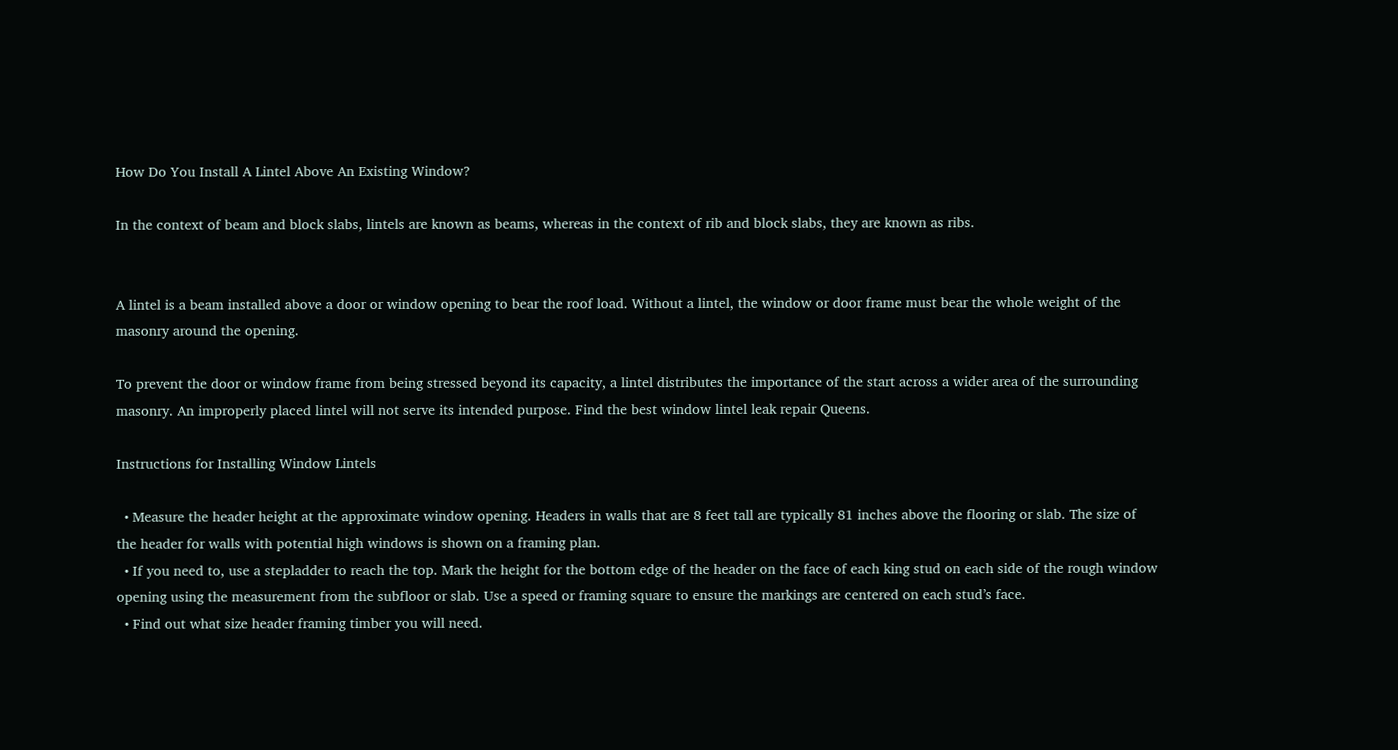How Do You Install A Lintel Above An Existing Window?

In the context of beam and block slabs, lintels are known as beams, whereas in the context of rib and block slabs, they are known as ribs.


A lintel is a beam installed above a door or window opening to bear the roof load. Without a lintel, the window or door frame must bear the whole weight of the masonry around the opening.

To prevent the door or window frame from being stressed beyond its capacity, a lintel distributes the importance of the start across a wider area of the surrounding masonry. An improperly placed lintel will not serve its intended purpose. Find the best window lintel leak repair Queens.

Instructions for Installing Window Lintels

  • Measure the header height at the approximate window opening. Headers in walls that are 8 feet tall are typically 81 inches above the flooring or slab. The size of the header for walls with potential high windows is shown on a framing plan.
  • If you need to, use a stepladder to reach the top. Mark the height for the bottom edge of the header on the face of each king stud on each side of the rough window opening using the measurement from the subfloor or slab. Use a speed or framing square to ensure the markings are centered on each stud’s face.
  • Find out what size header framing timber you will need.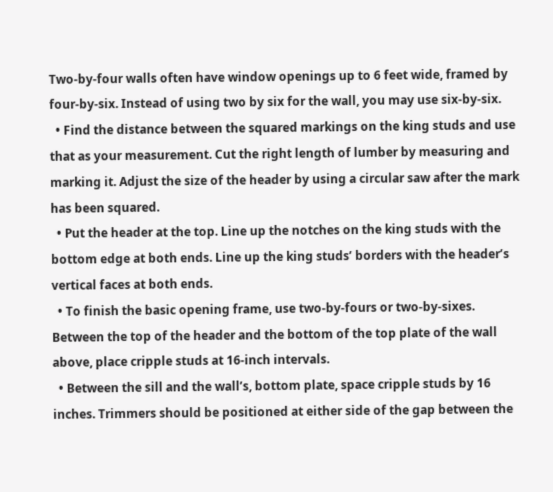Two-by-four walls often have window openings up to 6 feet wide, framed by four-by-six. Instead of using two by six for the wall, you may use six-by-six.
  • Find the distance between the squared markings on the king studs and use that as your measurement. Cut the right length of lumber by measuring and marking it. Adjust the size of the header by using a circular saw after the mark has been squared.
  • Put the header at the top. Line up the notches on the king studs with the bottom edge at both ends. Line up the king studs’ borders with the header’s vertical faces at both ends.
  • To finish the basic opening frame, use two-by-fours or two-by-sixes. Between the top of the header and the bottom of the top plate of the wall above, place cripple studs at 16-inch intervals.
  • Between the sill and the wall’s, bottom plate, space cripple studs by 16 inches. Trimmers should be positioned at either side of the gap between the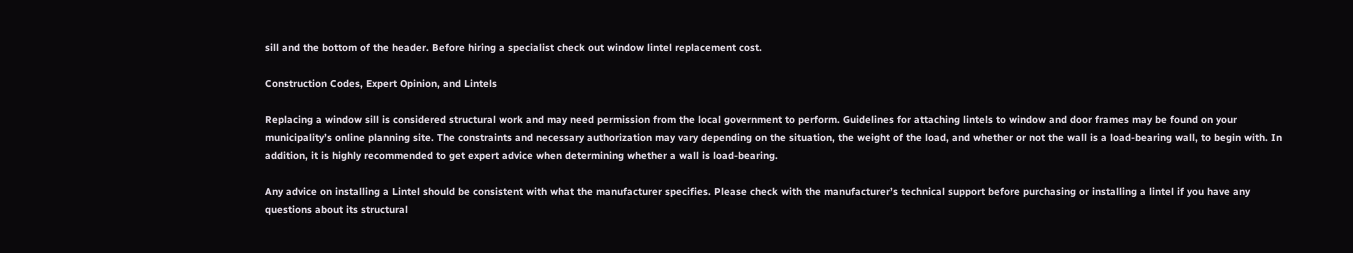sill and the bottom of the header. Before hiring a specialist check out window lintel replacement cost.

Construction Codes, Expert Opinion, and Lintels

Replacing a window sill is considered structural work and may need permission from the local government to perform. Guidelines for attaching lintels to window and door frames may be found on your municipality’s online planning site. The constraints and necessary authorization may vary depending on the situation, the weight of the load, and whether or not the wall is a load-bearing wall, to begin with. In addition, it is highly recommended to get expert advice when determining whether a wall is load-bearing.

Any advice on installing a Lintel should be consistent with what the manufacturer specifies. Please check with the manufacturer’s technical support before purchasing or installing a lintel if you have any questions about its structural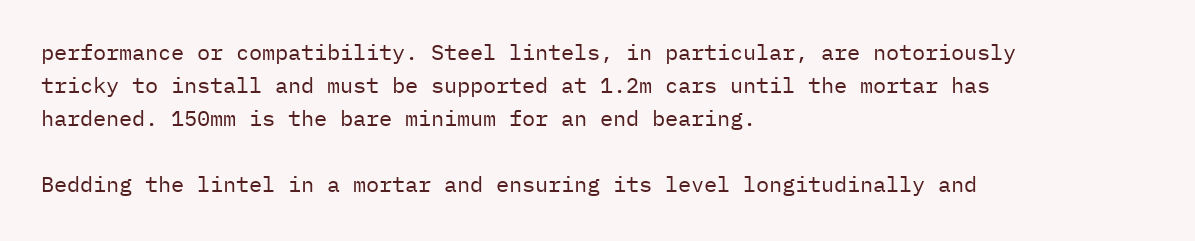performance or compatibility. Steel lintels, in particular, are notoriously tricky to install and must be supported at 1.2m cars until the mortar has hardened. 150mm is the bare minimum for an end bearing.

Bedding the lintel in a mortar and ensuring its level longitudinally and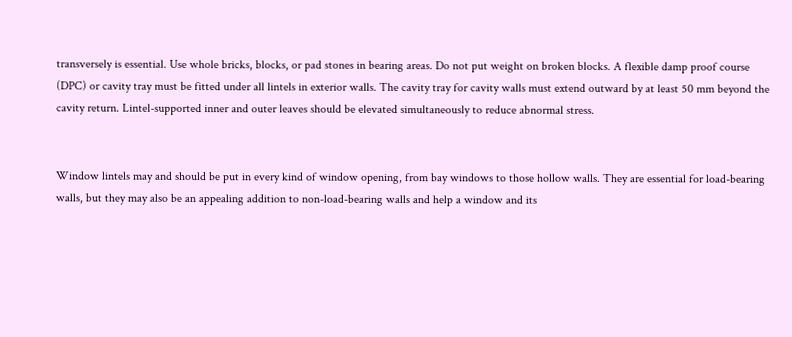transversely is essential. Use whole bricks, blocks, or pad stones in bearing areas. Do not put weight on broken blocks. A flexible damp proof course (DPC) or cavity tray must be fitted under all lintels in exterior walls. The cavity tray for cavity walls must extend outward by at least 50 mm beyond the cavity return. Lintel-supported inner and outer leaves should be elevated simultaneously to reduce abnormal stress.


Window lintels may and should be put in every kind of window opening, from bay windows to those hollow walls. They are essential for load-bearing walls, but they may also be an appealing addition to non-load-bearing walls and help a window and its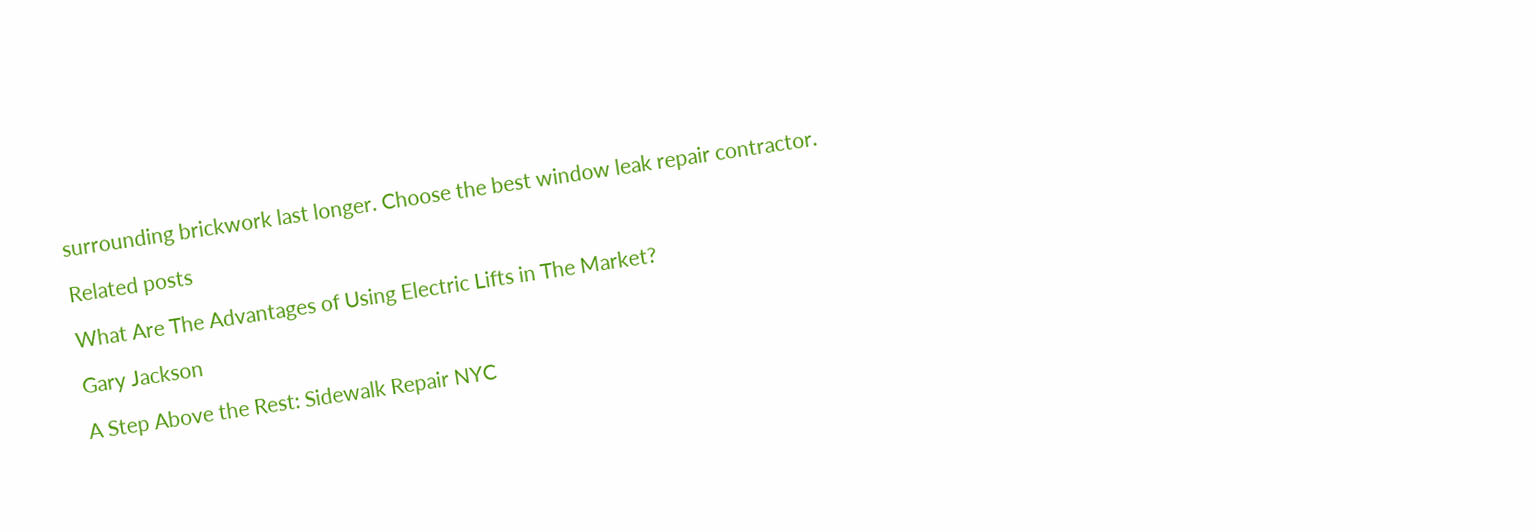surrounding brickwork last longer. Choose the best window leak repair contractor.

Related posts

What Are The Advantages of Using Electric Lifts in The Market?

Gary Jackson

A Step Above the Rest: Sidewalk Repair NYC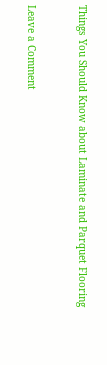Things You Should Know about Laminate and Parquet Flooring


Leave a Comment